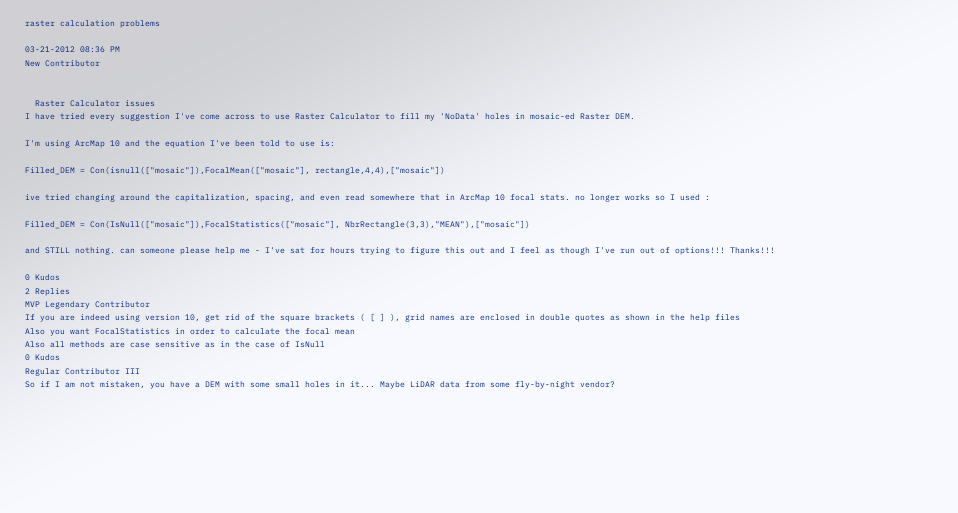raster calculation problems

03-21-2012 08:36 PM
New Contributor


  Raster Calculator issues
I have tried every suggestion I've come across to use Raster Calculator to fill my 'NoData' holes in mosaic-ed Raster DEM.

I'm using ArcMap 10 and the equation I've been told to use is:

Filled_DEM = Con(isnull(["mosaic"]),FocalMean(["mosaic"], rectangle,4,4),["mosaic"])

ive tried changing around the capitalization, spacing, and even read somewhere that in ArcMap 10 focal stats. no longer works so I used :

Filled_DEM = Con(IsNull(["mosaic"]),FocalStatistics(["mosaic"], NbrRectangle(3,3),"MEAN"),["mosaic"])

and STILL nothing. can someone please help me - I've sat for hours trying to figure this out and I feel as though I've run out of options!!! Thanks!!!

0 Kudos
2 Replies
MVP Legendary Contributor
If you are indeed using version 10, get rid of the square brackets ( [ ] ), grid names are enclosed in double quotes as shown in the help files
Also you want FocalStatistics in order to calculate the focal mean
Also all methods are case sensitive as in the case of IsNull
0 Kudos
Regular Contributor III
So if I am not mistaken, you have a DEM with some small holes in it... Maybe LiDAR data from some fly-by-night vendor?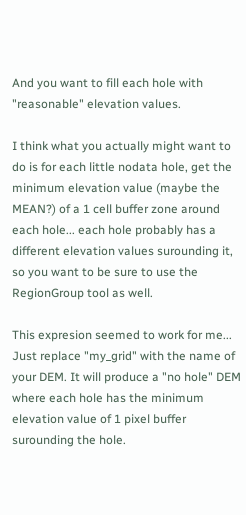And you want to fill each hole with "reasonable" elevation values.

I think what you actually might want to do is for each little nodata hole, get the minimum elevation value (maybe the MEAN?) of a 1 cell buffer zone around each hole... each hole probably has a different elevation values surounding it, so you want to be sure to use the RegionGroup tool as well.

This expresion seemed to work for me... Just replace "my_grid" with the name of your DEM. It will produce a "no hole" DEM where each hole has the minimum elevation value of 1 pixel buffer surounding the hole.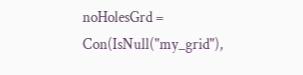noHolesGrd = Con(IsNull("my_grid"),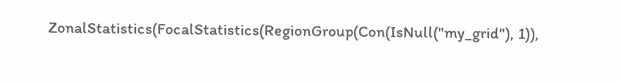ZonalStatistics(FocalStatistics(RegionGroup(Con(IsNull("my_grid"), 1)),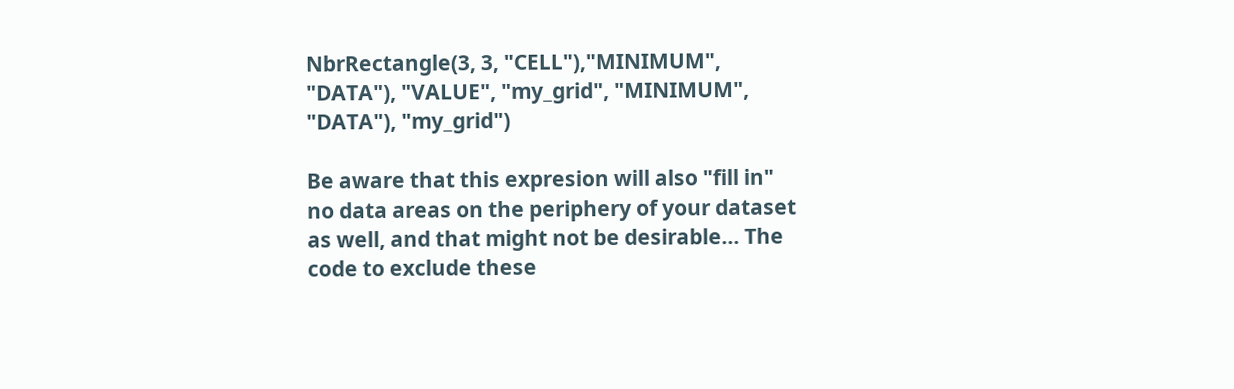NbrRectangle(3, 3, "CELL"),"MINIMUM", "DATA"), "VALUE", "my_grid", "MINIMUM", "DATA"), "my_grid")

Be aware that this expresion will also "fill in" no data areas on the periphery of your dataset as well, and that might not be desirable... The code to exclude these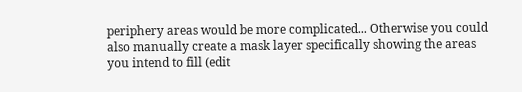periphery areas would be more complicated... Otherwise you could also manually create a mask layer specifically showing the areas you intend to fill (edit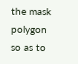the mask polygon so as to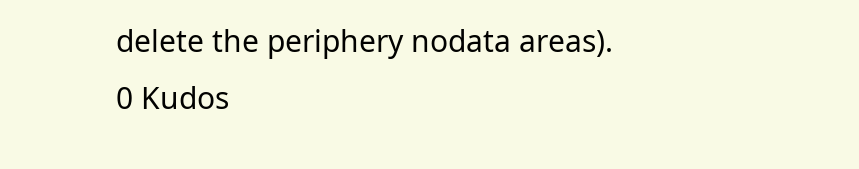delete the periphery nodata areas).
0 Kudos